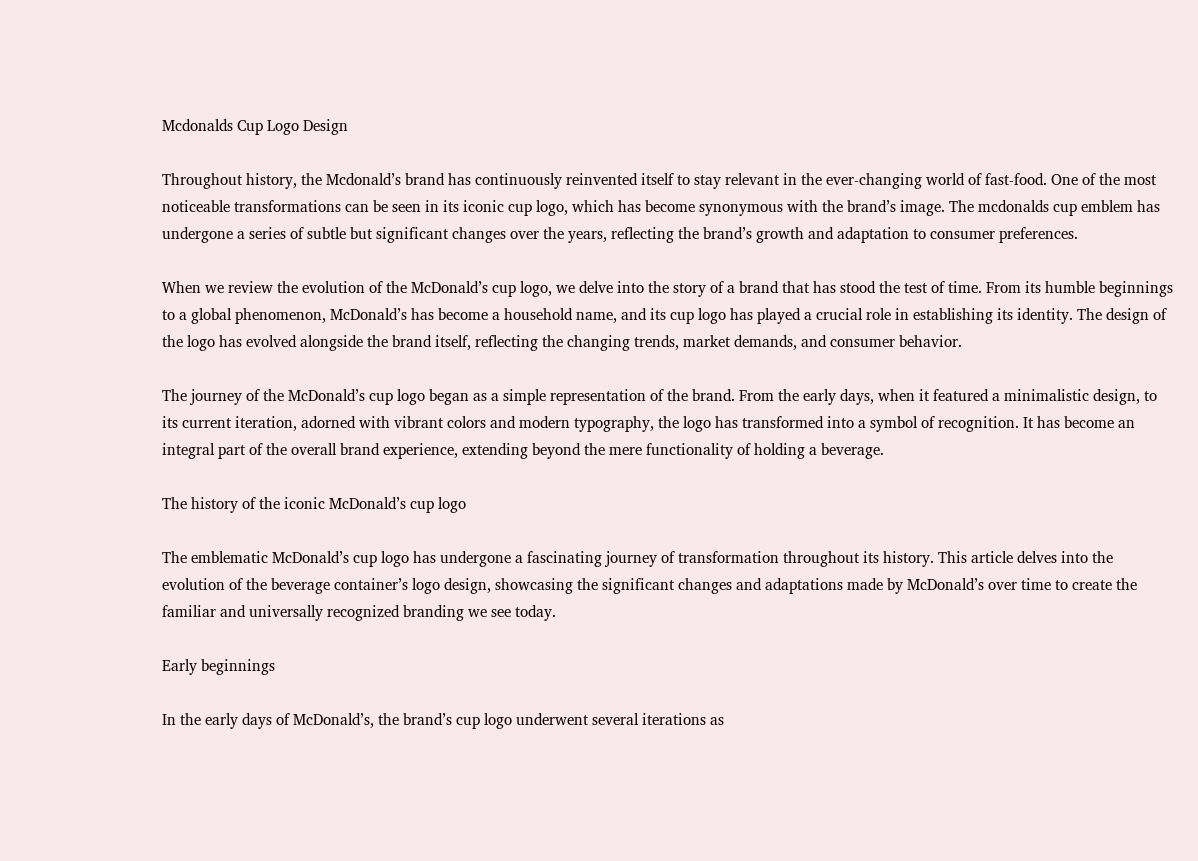Mcdonalds Cup Logo Design

Throughout history, the Mcdonald’s brand has continuously reinvented itself to stay relevant in the ever-changing world of fast-food. One of the most noticeable transformations can be seen in its iconic cup logo, which has become synonymous with the brand’s image. The mcdonalds cup emblem has undergone a series of subtle but significant changes over the years, reflecting the brand’s growth and adaptation to consumer preferences.

When we review the evolution of the McDonald’s cup logo, we delve into the story of a brand that has stood the test of time. From its humble beginnings to a global phenomenon, McDonald’s has become a household name, and its cup logo has played a crucial role in establishing its identity. The design of the logo has evolved alongside the brand itself, reflecting the changing trends, market demands, and consumer behavior.

The journey of the McDonald’s cup logo began as a simple representation of the brand. From the early days, when it featured a minimalistic design, to its current iteration, adorned with vibrant colors and modern typography, the logo has transformed into a symbol of recognition. It has become an integral part of the overall brand experience, extending beyond the mere functionality of holding a beverage.

The history of the iconic McDonald’s cup logo

The emblematic McDonald’s cup logo has undergone a fascinating journey of transformation throughout its history. This article delves into the evolution of the beverage container’s logo design, showcasing the significant changes and adaptations made by McDonald’s over time to create the familiar and universally recognized branding we see today.

Early beginnings

In the early days of McDonald’s, the brand’s cup logo underwent several iterations as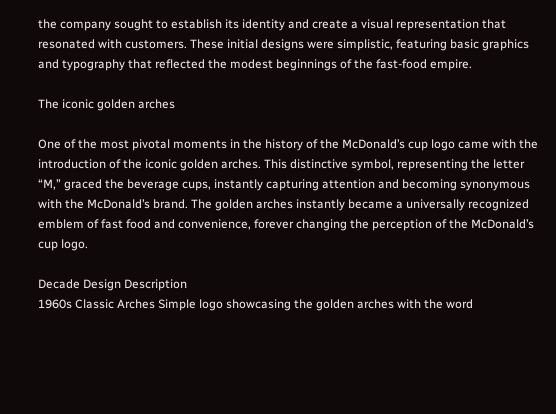the company sought to establish its identity and create a visual representation that resonated with customers. These initial designs were simplistic, featuring basic graphics and typography that reflected the modest beginnings of the fast-food empire.

The iconic golden arches

One of the most pivotal moments in the history of the McDonald’s cup logo came with the introduction of the iconic golden arches. This distinctive symbol, representing the letter “M,” graced the beverage cups, instantly capturing attention and becoming synonymous with the McDonald’s brand. The golden arches instantly became a universally recognized emblem of fast food and convenience, forever changing the perception of the McDonald’s cup logo.

Decade Design Description
1960s Classic Arches Simple logo showcasing the golden arches with the word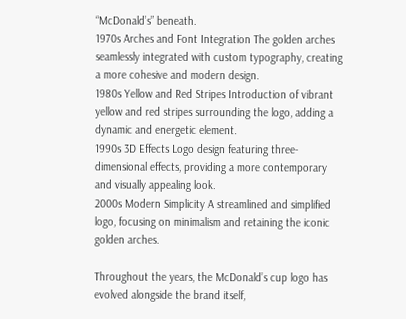“McDonald’s” beneath.
1970s Arches and Font Integration The golden arches seamlessly integrated with custom typography, creating a more cohesive and modern design.
1980s Yellow and Red Stripes Introduction of vibrant yellow and red stripes surrounding the logo, adding a dynamic and energetic element.
1990s 3D Effects Logo design featuring three-dimensional effects, providing a more contemporary and visually appealing look.
2000s Modern Simplicity A streamlined and simplified logo, focusing on minimalism and retaining the iconic golden arches.

Throughout the years, the McDonald’s cup logo has evolved alongside the brand itself,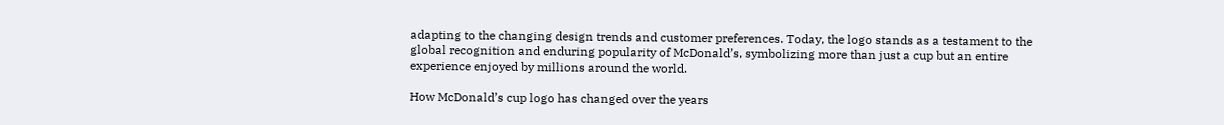adapting to the changing design trends and customer preferences. Today, the logo stands as a testament to the global recognition and enduring popularity of McDonald’s, symbolizing more than just a cup but an entire experience enjoyed by millions around the world.

How McDonald’s cup logo has changed over the years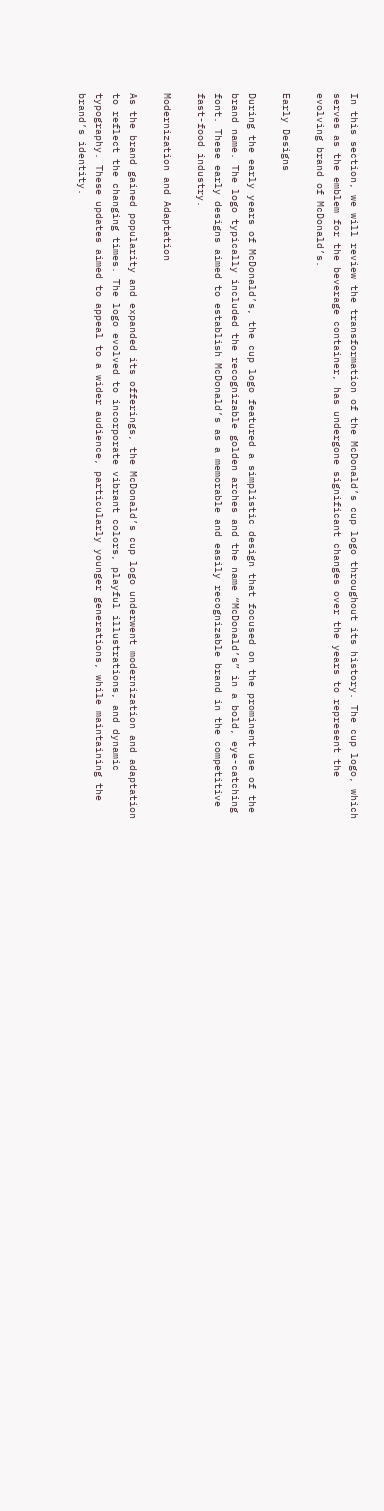In this section, we will review the transformation of the McDonald’s cup logo throughout its history. The cup logo, which serves as the emblem for the beverage container, has undergone significant changes over the years to represent the evolving brand of McDonald’s.

Early Designs

During the early years of McDonald’s, the cup logo featured a simplistic design that focused on the prominent use of the brand name. The logo typically included the recognizable golden arches and the name “McDonald’s” in a bold, eye-catching font. These early designs aimed to establish McDonald’s as a memorable and easily recognizable brand in the competitive fast-food industry.

Modernization and Adaptation

As the brand gained popularity and expanded its offerings, the McDonald’s cup logo underwent modernization and adaptation to reflect the changing times. The logo evolved to incorporate vibrant colors, playful illustrations, and dynamic typography. These updates aimed to appeal to a wider audience, particularly younger generations, while maintaining the brand’s identity.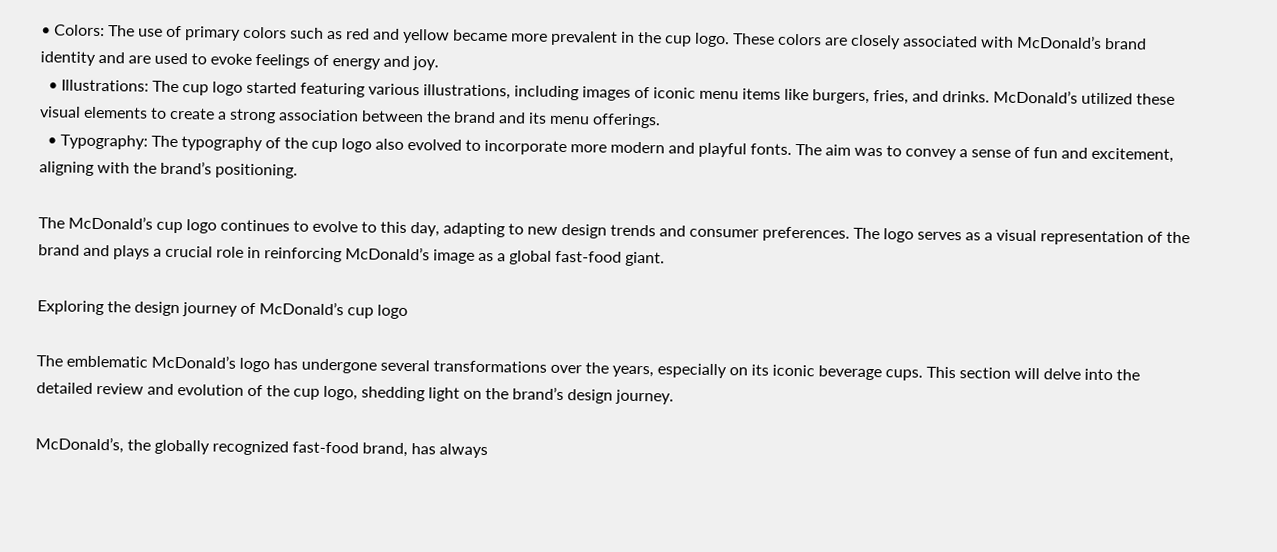• Colors: The use of primary colors such as red and yellow became more prevalent in the cup logo. These colors are closely associated with McDonald’s brand identity and are used to evoke feelings of energy and joy.
  • Illustrations: The cup logo started featuring various illustrations, including images of iconic menu items like burgers, fries, and drinks. McDonald’s utilized these visual elements to create a strong association between the brand and its menu offerings.
  • Typography: The typography of the cup logo also evolved to incorporate more modern and playful fonts. The aim was to convey a sense of fun and excitement, aligning with the brand’s positioning.

The McDonald’s cup logo continues to evolve to this day, adapting to new design trends and consumer preferences. The logo serves as a visual representation of the brand and plays a crucial role in reinforcing McDonald’s image as a global fast-food giant.

Exploring the design journey of McDonald’s cup logo

The emblematic McDonald’s logo has undergone several transformations over the years, especially on its iconic beverage cups. This section will delve into the detailed review and evolution of the cup logo, shedding light on the brand’s design journey.

McDonald’s, the globally recognized fast-food brand, has always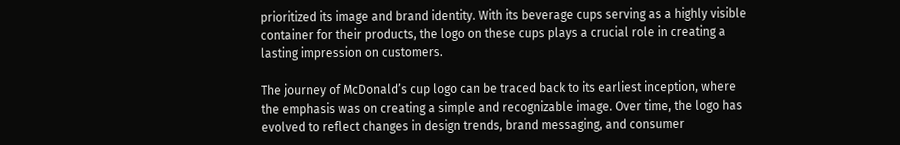prioritized its image and brand identity. With its beverage cups serving as a highly visible container for their products, the logo on these cups plays a crucial role in creating a lasting impression on customers.

The journey of McDonald’s cup logo can be traced back to its earliest inception, where the emphasis was on creating a simple and recognizable image. Over time, the logo has evolved to reflect changes in design trends, brand messaging, and consumer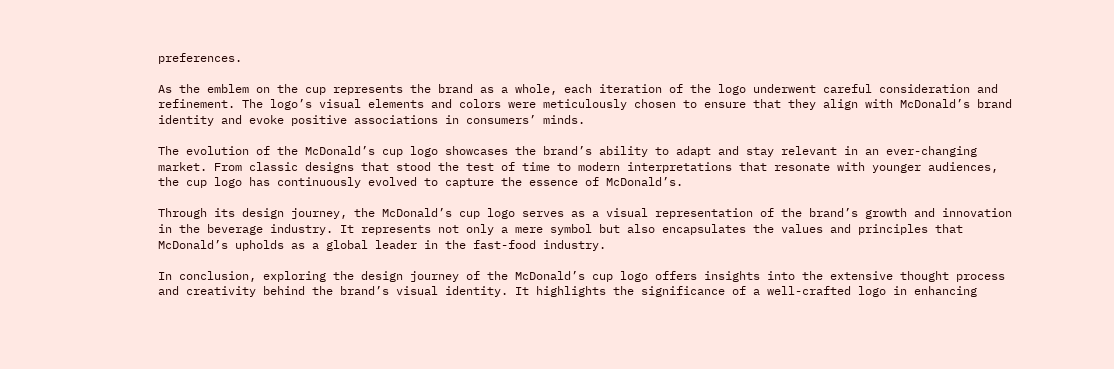preferences.

As the emblem on the cup represents the brand as a whole, each iteration of the logo underwent careful consideration and refinement. The logo’s visual elements and colors were meticulously chosen to ensure that they align with McDonald’s brand identity and evoke positive associations in consumers’ minds.

The evolution of the McDonald’s cup logo showcases the brand’s ability to adapt and stay relevant in an ever-changing market. From classic designs that stood the test of time to modern interpretations that resonate with younger audiences, the cup logo has continuously evolved to capture the essence of McDonald’s.

Through its design journey, the McDonald’s cup logo serves as a visual representation of the brand’s growth and innovation in the beverage industry. It represents not only a mere symbol but also encapsulates the values and principles that McDonald’s upholds as a global leader in the fast-food industry.

In conclusion, exploring the design journey of the McDonald’s cup logo offers insights into the extensive thought process and creativity behind the brand’s visual identity. It highlights the significance of a well-crafted logo in enhancing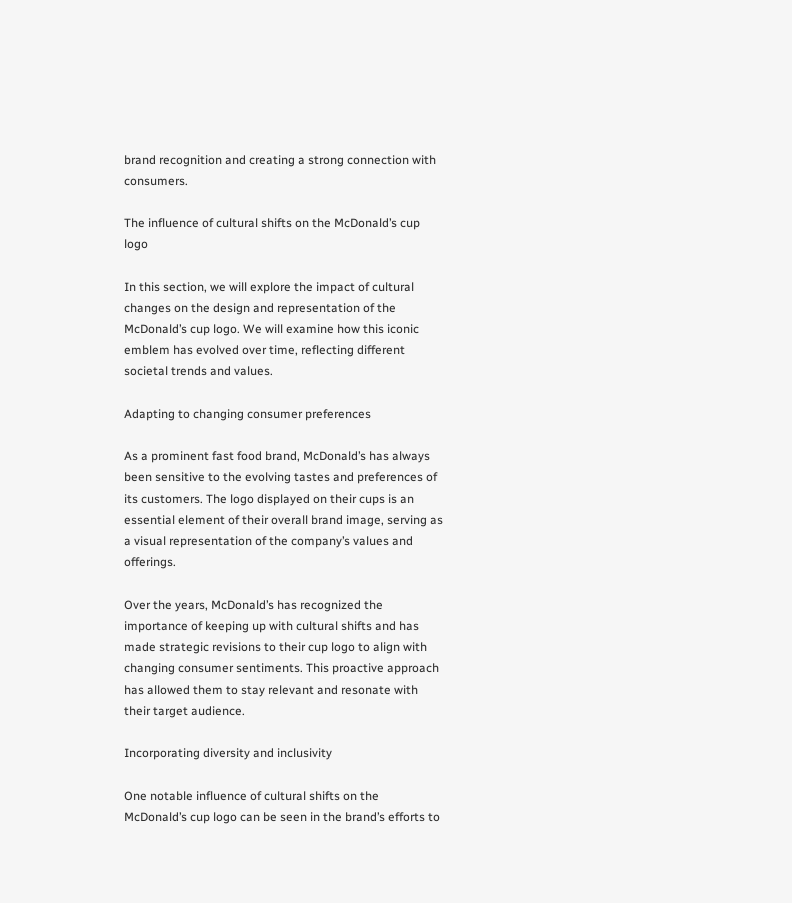brand recognition and creating a strong connection with consumers.

The influence of cultural shifts on the McDonald’s cup logo

In this section, we will explore the impact of cultural changes on the design and representation of the McDonald’s cup logo. We will examine how this iconic emblem has evolved over time, reflecting different societal trends and values.

Adapting to changing consumer preferences

As a prominent fast food brand, McDonald’s has always been sensitive to the evolving tastes and preferences of its customers. The logo displayed on their cups is an essential element of their overall brand image, serving as a visual representation of the company’s values and offerings.

Over the years, McDonald’s has recognized the importance of keeping up with cultural shifts and has made strategic revisions to their cup logo to align with changing consumer sentiments. This proactive approach has allowed them to stay relevant and resonate with their target audience.

Incorporating diversity and inclusivity

One notable influence of cultural shifts on the McDonald’s cup logo can be seen in the brand’s efforts to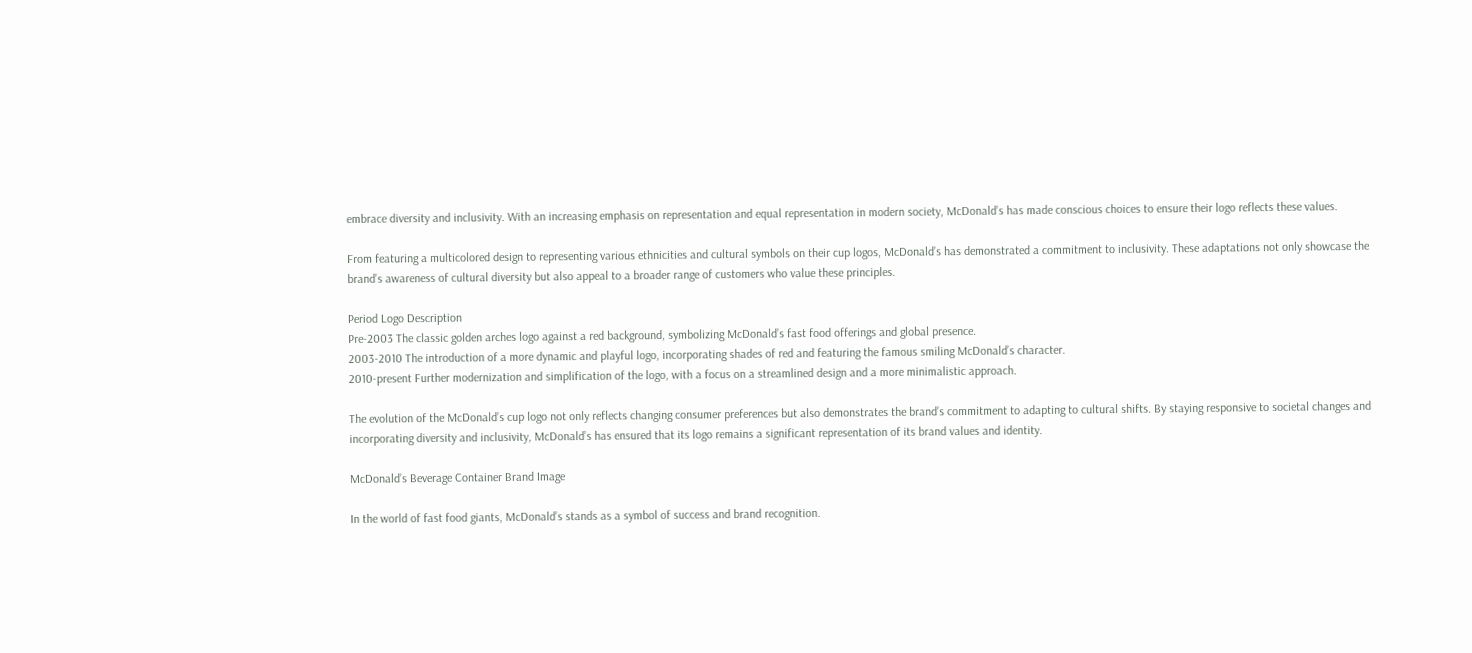embrace diversity and inclusivity. With an increasing emphasis on representation and equal representation in modern society, McDonald’s has made conscious choices to ensure their logo reflects these values.

From featuring a multicolored design to representing various ethnicities and cultural symbols on their cup logos, McDonald’s has demonstrated a commitment to inclusivity. These adaptations not only showcase the brand’s awareness of cultural diversity but also appeal to a broader range of customers who value these principles.

Period Logo Description
Pre-2003 The classic golden arches logo against a red background, symbolizing McDonald’s fast food offerings and global presence.
2003-2010 The introduction of a more dynamic and playful logo, incorporating shades of red and featuring the famous smiling McDonald’s character.
2010-present Further modernization and simplification of the logo, with a focus on a streamlined design and a more minimalistic approach.

The evolution of the McDonald’s cup logo not only reflects changing consumer preferences but also demonstrates the brand’s commitment to adapting to cultural shifts. By staying responsive to societal changes and incorporating diversity and inclusivity, McDonald’s has ensured that its logo remains a significant representation of its brand values and identity.

McDonald’s Beverage Container Brand Image

In the world of fast food giants, McDonald’s stands as a symbol of success and brand recognition.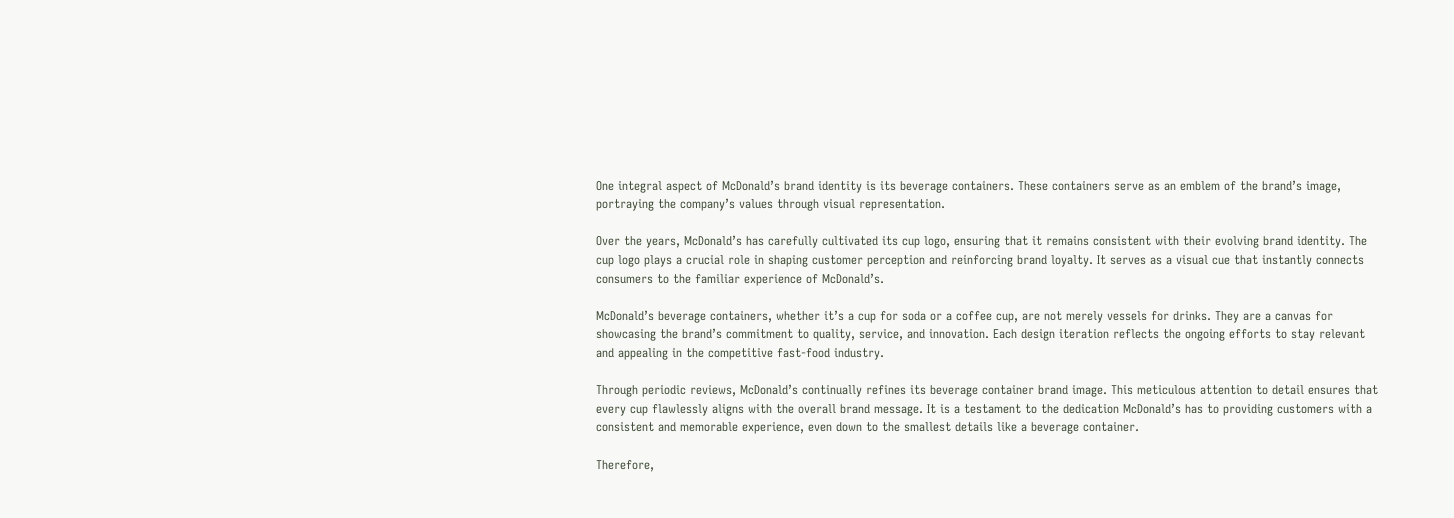One integral aspect of McDonald’s brand identity is its beverage containers. These containers serve as an emblem of the brand’s image, portraying the company’s values through visual representation.

Over the years, McDonald’s has carefully cultivated its cup logo, ensuring that it remains consistent with their evolving brand identity. The cup logo plays a crucial role in shaping customer perception and reinforcing brand loyalty. It serves as a visual cue that instantly connects consumers to the familiar experience of McDonald’s.

McDonald’s beverage containers, whether it’s a cup for soda or a coffee cup, are not merely vessels for drinks. They are a canvas for showcasing the brand’s commitment to quality, service, and innovation. Each design iteration reflects the ongoing efforts to stay relevant and appealing in the competitive fast-food industry.

Through periodic reviews, McDonald’s continually refines its beverage container brand image. This meticulous attention to detail ensures that every cup flawlessly aligns with the overall brand message. It is a testament to the dedication McDonald’s has to providing customers with a consistent and memorable experience, even down to the smallest details like a beverage container.

Therefore,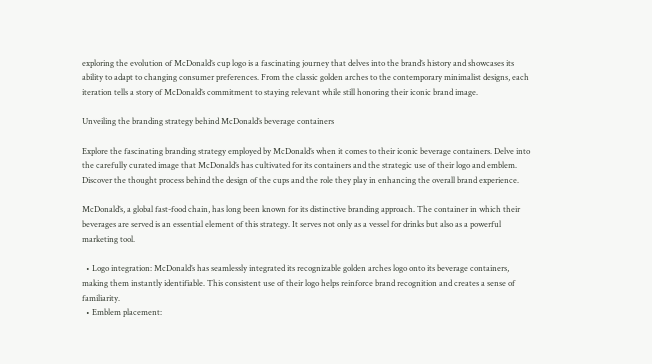exploring the evolution of McDonald’s cup logo is a fascinating journey that delves into the brand’s history and showcases its ability to adapt to changing consumer preferences. From the classic golden arches to the contemporary minimalist designs, each iteration tells a story of McDonald’s commitment to staying relevant while still honoring their iconic brand image.

Unveiling the branding strategy behind McDonald’s beverage containers

Explore the fascinating branding strategy employed by McDonald’s when it comes to their iconic beverage containers. Delve into the carefully curated image that McDonald’s has cultivated for its containers and the strategic use of their logo and emblem. Discover the thought process behind the design of the cups and the role they play in enhancing the overall brand experience.

McDonald’s, a global fast-food chain, has long been known for its distinctive branding approach. The container in which their beverages are served is an essential element of this strategy. It serves not only as a vessel for drinks but also as a powerful marketing tool.

  • Logo integration: McDonald’s has seamlessly integrated its recognizable golden arches logo onto its beverage containers, making them instantly identifiable. This consistent use of their logo helps reinforce brand recognition and creates a sense of familiarity.
  • Emblem placement: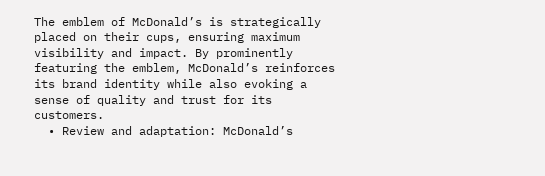The emblem of McDonald’s is strategically placed on their cups, ensuring maximum visibility and impact. By prominently featuring the emblem, McDonald’s reinforces its brand identity while also evoking a sense of quality and trust for its customers.
  • Review and adaptation: McDonald’s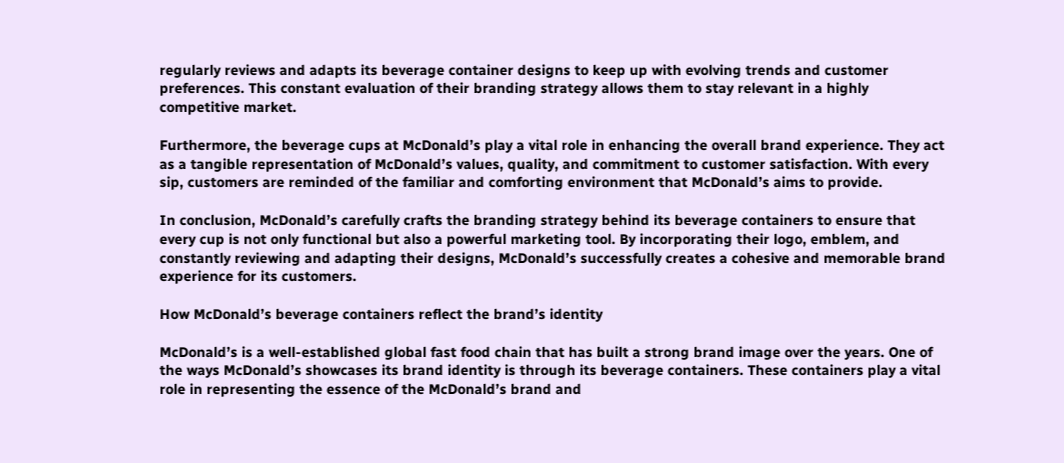regularly reviews and adapts its beverage container designs to keep up with evolving trends and customer preferences. This constant evaluation of their branding strategy allows them to stay relevant in a highly competitive market.

Furthermore, the beverage cups at McDonald’s play a vital role in enhancing the overall brand experience. They act as a tangible representation of McDonald’s values, quality, and commitment to customer satisfaction. With every sip, customers are reminded of the familiar and comforting environment that McDonald’s aims to provide.

In conclusion, McDonald’s carefully crafts the branding strategy behind its beverage containers to ensure that every cup is not only functional but also a powerful marketing tool. By incorporating their logo, emblem, and constantly reviewing and adapting their designs, McDonald’s successfully creates a cohesive and memorable brand experience for its customers.

How McDonald’s beverage containers reflect the brand’s identity

McDonald’s is a well-established global fast food chain that has built a strong brand image over the years. One of the ways McDonald’s showcases its brand identity is through its beverage containers. These containers play a vital role in representing the essence of the McDonald’s brand and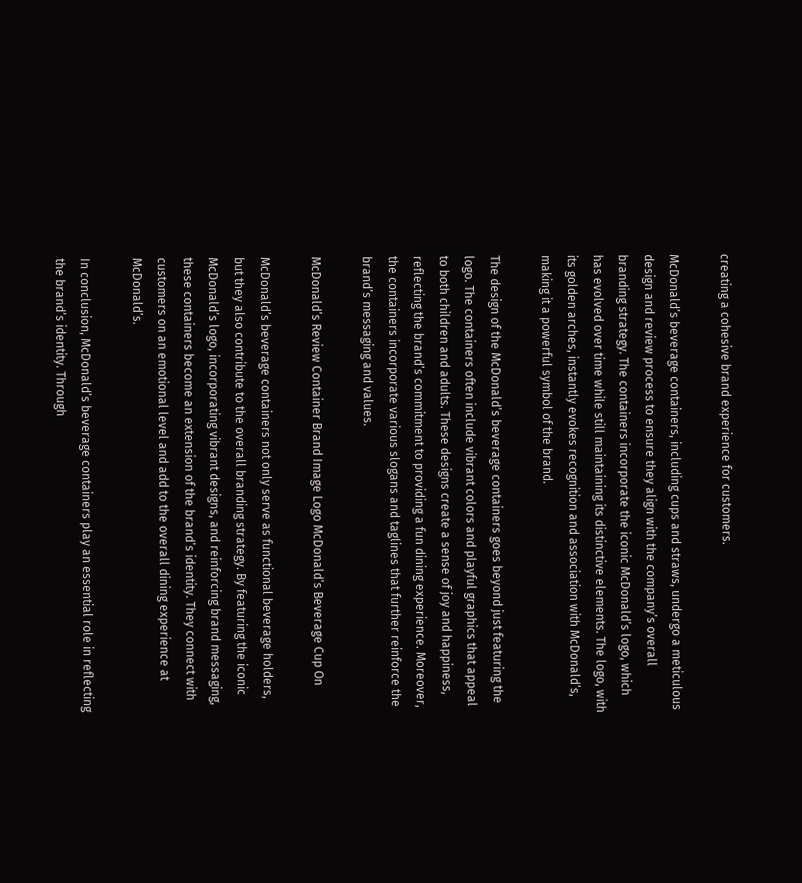creating a cohesive brand experience for customers.

McDonald’s beverage containers, including cups and straws, undergo a meticulous design and review process to ensure they align with the company’s overall branding strategy. The containers incorporate the iconic McDonald’s logo, which has evolved over time while still maintaining its distinctive elements. The logo, with its golden arches, instantly evokes recognition and association with McDonald’s, making it a powerful symbol of the brand.

The design of the McDonald’s beverage containers goes beyond just featuring the logo. The containers often include vibrant colors and playful graphics that appeal to both children and adults. These designs create a sense of joy and happiness, reflecting the brand’s commitment to providing a fun dining experience. Moreover, the containers incorporate various slogans and taglines that further reinforce the brand’s messaging and values.

McDonald’s Review Container Brand Image Logo McDonald’s Beverage Cup On

McDonald’s beverage containers not only serve as functional beverage holders, but they also contribute to the overall branding strategy. By featuring the iconic McDonald’s logo, incorporating vibrant designs, and reinforcing brand messaging, these containers become an extension of the brand’s identity. They connect with customers on an emotional level and add to the overall dining experience at McDonald’s.

In conclusion, McDonald’s beverage containers play an essential role in reflecting the brand’s identity. Through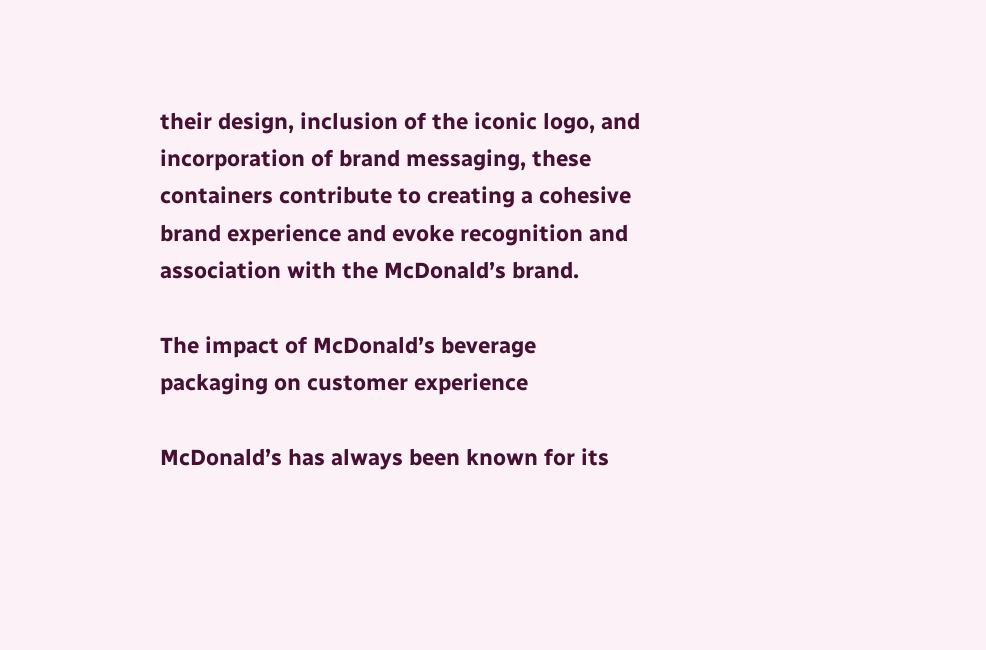their design, inclusion of the iconic logo, and incorporation of brand messaging, these containers contribute to creating a cohesive brand experience and evoke recognition and association with the McDonald’s brand.

The impact of McDonald’s beverage packaging on customer experience

McDonald’s has always been known for its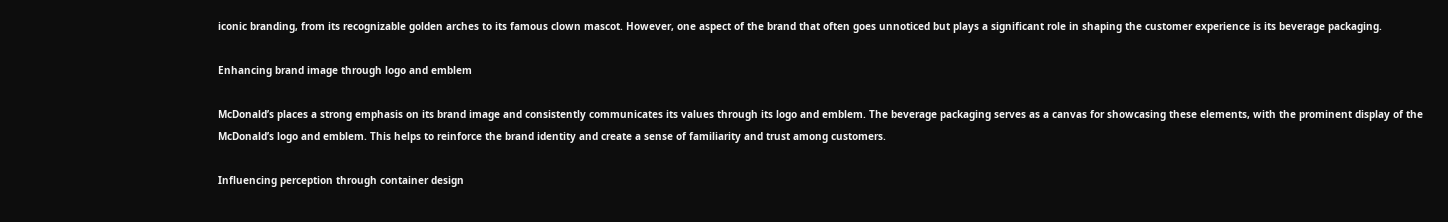iconic branding, from its recognizable golden arches to its famous clown mascot. However, one aspect of the brand that often goes unnoticed but plays a significant role in shaping the customer experience is its beverage packaging.

Enhancing brand image through logo and emblem

McDonald’s places a strong emphasis on its brand image and consistently communicates its values through its logo and emblem. The beverage packaging serves as a canvas for showcasing these elements, with the prominent display of the McDonald’s logo and emblem. This helps to reinforce the brand identity and create a sense of familiarity and trust among customers.

Influencing perception through container design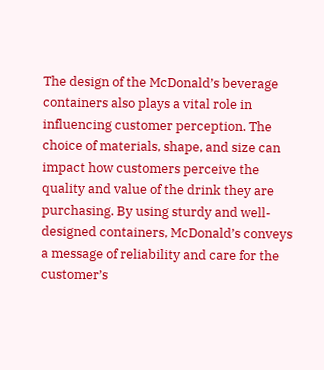The design of the McDonald’s beverage containers also plays a vital role in influencing customer perception. The choice of materials, shape, and size can impact how customers perceive the quality and value of the drink they are purchasing. By using sturdy and well-designed containers, McDonald’s conveys a message of reliability and care for the customer’s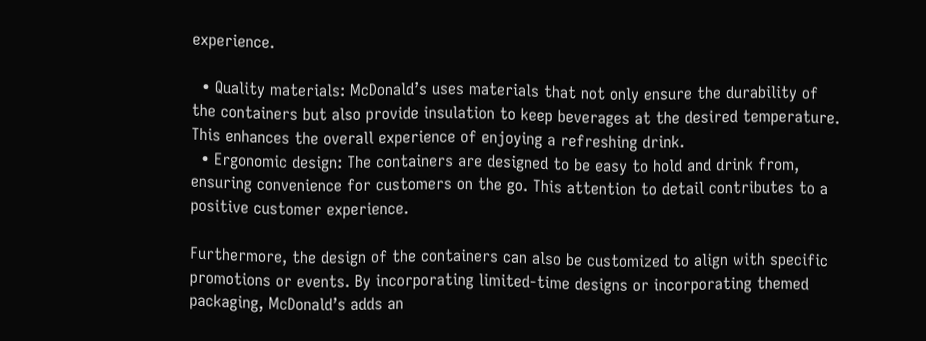experience.

  • Quality materials: McDonald’s uses materials that not only ensure the durability of the containers but also provide insulation to keep beverages at the desired temperature. This enhances the overall experience of enjoying a refreshing drink.
  • Ergonomic design: The containers are designed to be easy to hold and drink from, ensuring convenience for customers on the go. This attention to detail contributes to a positive customer experience.

Furthermore, the design of the containers can also be customized to align with specific promotions or events. By incorporating limited-time designs or incorporating themed packaging, McDonald’s adds an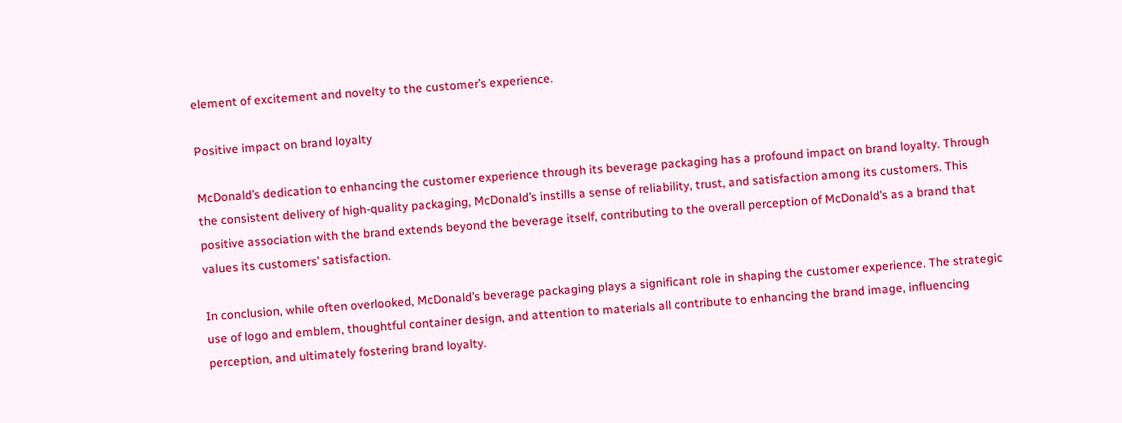element of excitement and novelty to the customer’s experience.

Positive impact on brand loyalty

McDonald’s dedication to enhancing the customer experience through its beverage packaging has a profound impact on brand loyalty. Through the consistent delivery of high-quality packaging, McDonald’s instills a sense of reliability, trust, and satisfaction among its customers. This positive association with the brand extends beyond the beverage itself, contributing to the overall perception of McDonald’s as a brand that values its customers’ satisfaction.

In conclusion, while often overlooked, McDonald’s beverage packaging plays a significant role in shaping the customer experience. The strategic use of logo and emblem, thoughtful container design, and attention to materials all contribute to enhancing the brand image, influencing perception, and ultimately fostering brand loyalty.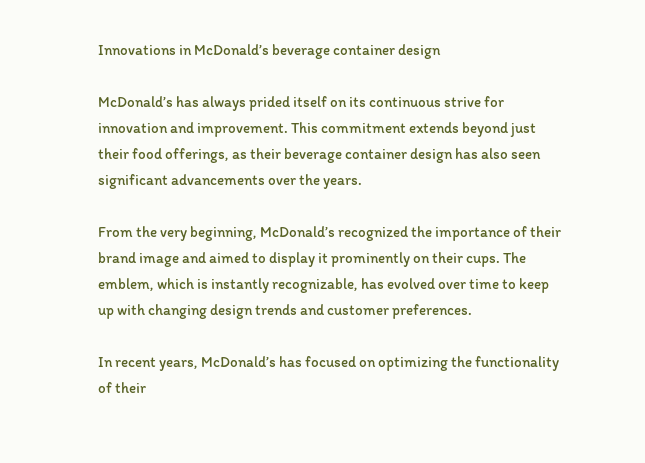Innovations in McDonald’s beverage container design

McDonald’s has always prided itself on its continuous strive for innovation and improvement. This commitment extends beyond just their food offerings, as their beverage container design has also seen significant advancements over the years.

From the very beginning, McDonald’s recognized the importance of their brand image and aimed to display it prominently on their cups. The emblem, which is instantly recognizable, has evolved over time to keep up with changing design trends and customer preferences.

In recent years, McDonald’s has focused on optimizing the functionality of their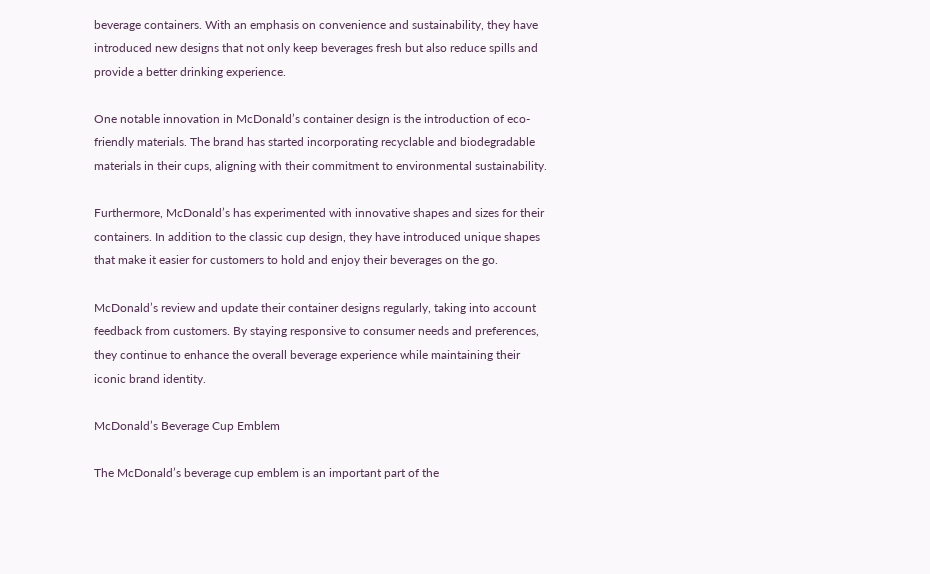beverage containers. With an emphasis on convenience and sustainability, they have introduced new designs that not only keep beverages fresh but also reduce spills and provide a better drinking experience.

One notable innovation in McDonald’s container design is the introduction of eco-friendly materials. The brand has started incorporating recyclable and biodegradable materials in their cups, aligning with their commitment to environmental sustainability.

Furthermore, McDonald’s has experimented with innovative shapes and sizes for their containers. In addition to the classic cup design, they have introduced unique shapes that make it easier for customers to hold and enjoy their beverages on the go.

McDonald’s review and update their container designs regularly, taking into account feedback from customers. By staying responsive to consumer needs and preferences, they continue to enhance the overall beverage experience while maintaining their iconic brand identity.

McDonald’s Beverage Cup Emblem

The McDonald’s beverage cup emblem is an important part of the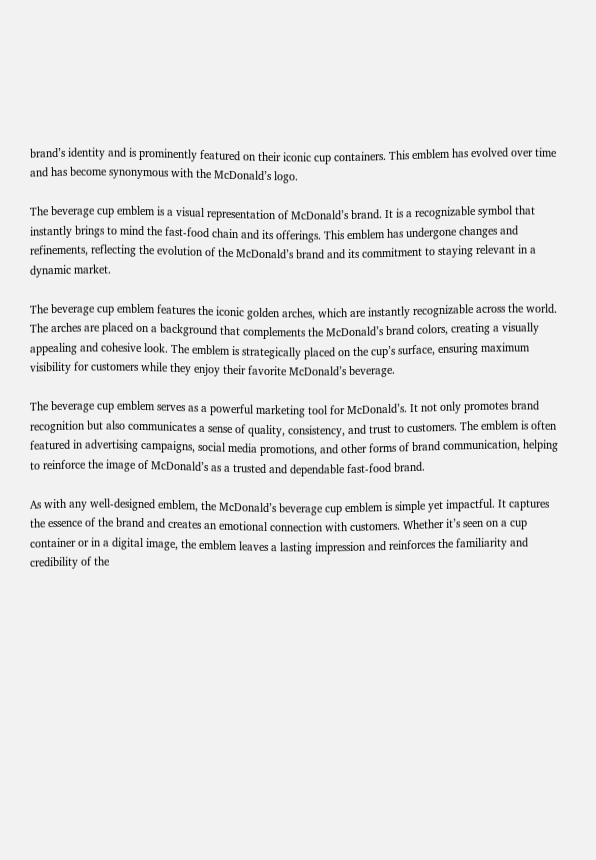brand’s identity and is prominently featured on their iconic cup containers. This emblem has evolved over time and has become synonymous with the McDonald’s logo.

The beverage cup emblem is a visual representation of McDonald’s brand. It is a recognizable symbol that instantly brings to mind the fast-food chain and its offerings. This emblem has undergone changes and refinements, reflecting the evolution of the McDonald’s brand and its commitment to staying relevant in a dynamic market.

The beverage cup emblem features the iconic golden arches, which are instantly recognizable across the world. The arches are placed on a background that complements the McDonald’s brand colors, creating a visually appealing and cohesive look. The emblem is strategically placed on the cup’s surface, ensuring maximum visibility for customers while they enjoy their favorite McDonald’s beverage.

The beverage cup emblem serves as a powerful marketing tool for McDonald’s. It not only promotes brand recognition but also communicates a sense of quality, consistency, and trust to customers. The emblem is often featured in advertising campaigns, social media promotions, and other forms of brand communication, helping to reinforce the image of McDonald’s as a trusted and dependable fast-food brand.

As with any well-designed emblem, the McDonald’s beverage cup emblem is simple yet impactful. It captures the essence of the brand and creates an emotional connection with customers. Whether it’s seen on a cup container or in a digital image, the emblem leaves a lasting impression and reinforces the familiarity and credibility of the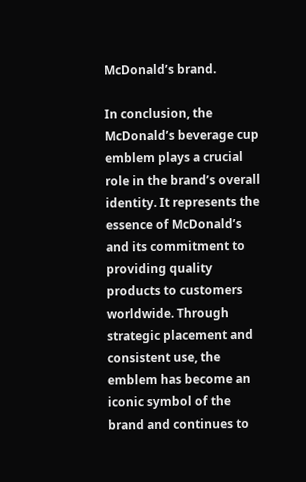McDonald’s brand.

In conclusion, the McDonald’s beverage cup emblem plays a crucial role in the brand’s overall identity. It represents the essence of McDonald’s and its commitment to providing quality products to customers worldwide. Through strategic placement and consistent use, the emblem has become an iconic symbol of the brand and continues to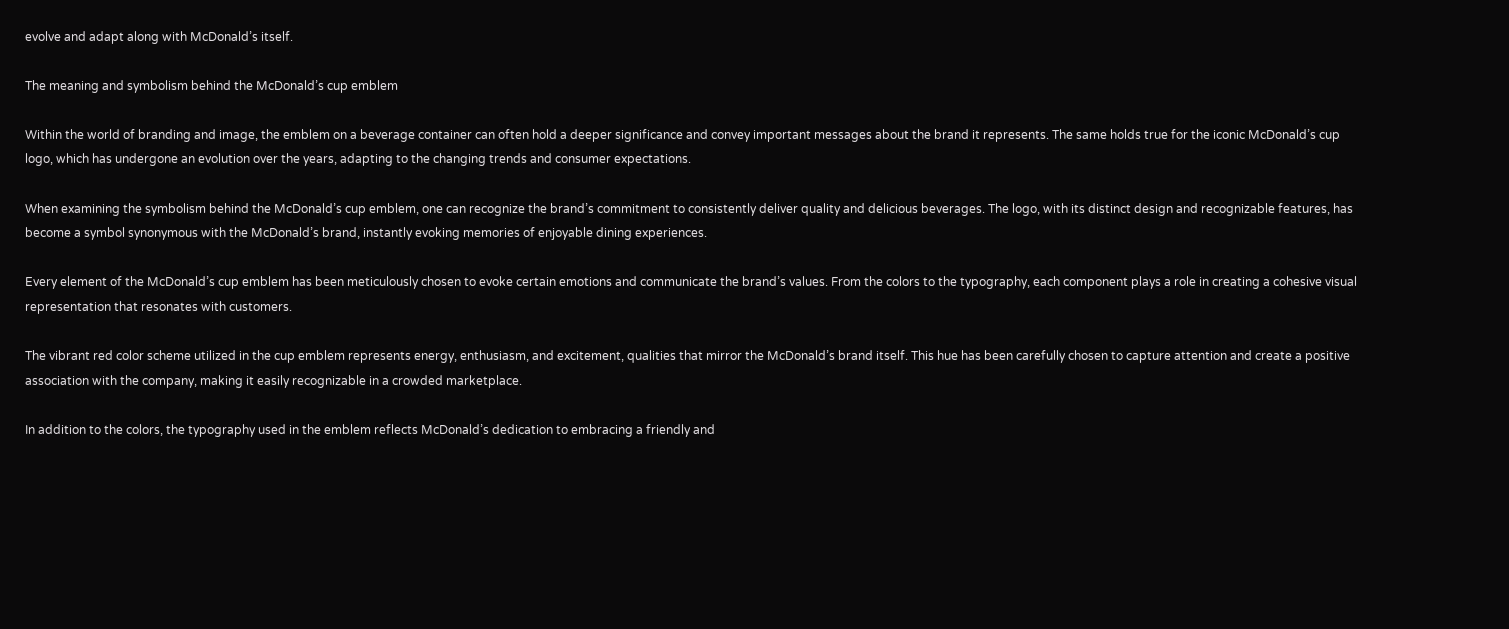evolve and adapt along with McDonald’s itself.

The meaning and symbolism behind the McDonald’s cup emblem

Within the world of branding and image, the emblem on a beverage container can often hold a deeper significance and convey important messages about the brand it represents. The same holds true for the iconic McDonald’s cup logo, which has undergone an evolution over the years, adapting to the changing trends and consumer expectations.

When examining the symbolism behind the McDonald’s cup emblem, one can recognize the brand’s commitment to consistently deliver quality and delicious beverages. The logo, with its distinct design and recognizable features, has become a symbol synonymous with the McDonald’s brand, instantly evoking memories of enjoyable dining experiences.

Every element of the McDonald’s cup emblem has been meticulously chosen to evoke certain emotions and communicate the brand’s values. From the colors to the typography, each component plays a role in creating a cohesive visual representation that resonates with customers.

The vibrant red color scheme utilized in the cup emblem represents energy, enthusiasm, and excitement, qualities that mirror the McDonald’s brand itself. This hue has been carefully chosen to capture attention and create a positive association with the company, making it easily recognizable in a crowded marketplace.

In addition to the colors, the typography used in the emblem reflects McDonald’s dedication to embracing a friendly and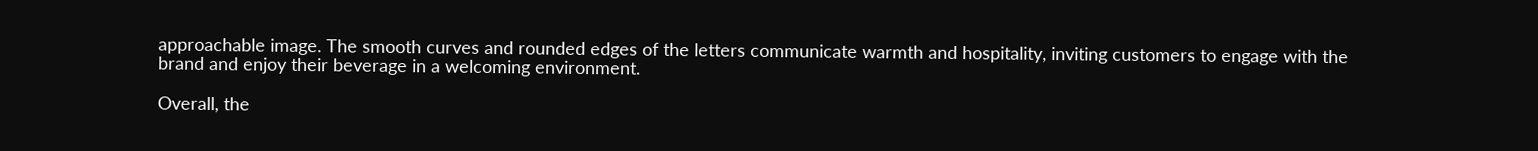approachable image. The smooth curves and rounded edges of the letters communicate warmth and hospitality, inviting customers to engage with the brand and enjoy their beverage in a welcoming environment.

Overall, the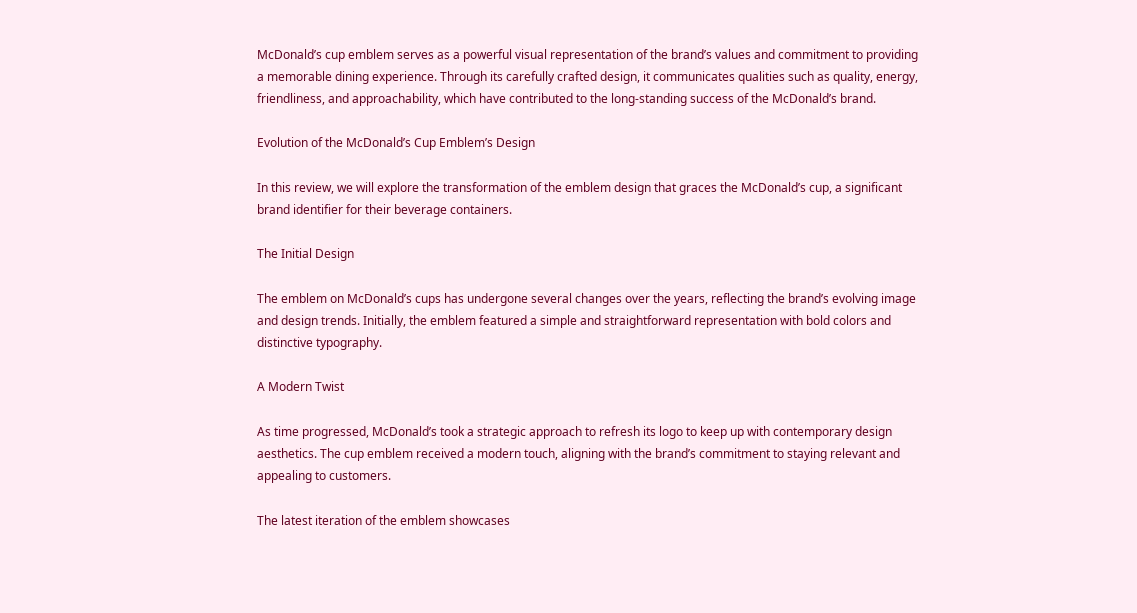McDonald’s cup emblem serves as a powerful visual representation of the brand’s values and commitment to providing a memorable dining experience. Through its carefully crafted design, it communicates qualities such as quality, energy, friendliness, and approachability, which have contributed to the long-standing success of the McDonald’s brand.

Evolution of the McDonald’s Cup Emblem’s Design

In this review, we will explore the transformation of the emblem design that graces the McDonald’s cup, a significant brand identifier for their beverage containers.

The Initial Design

The emblem on McDonald’s cups has undergone several changes over the years, reflecting the brand’s evolving image and design trends. Initially, the emblem featured a simple and straightforward representation with bold colors and distinctive typography.

A Modern Twist

As time progressed, McDonald’s took a strategic approach to refresh its logo to keep up with contemporary design aesthetics. The cup emblem received a modern touch, aligning with the brand’s commitment to staying relevant and appealing to customers.

The latest iteration of the emblem showcases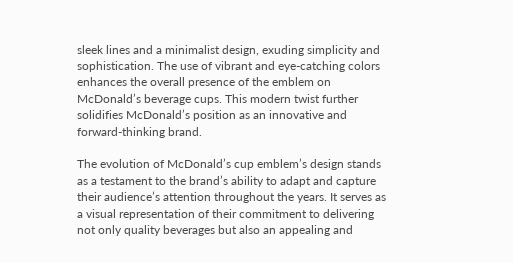sleek lines and a minimalist design, exuding simplicity and sophistication. The use of vibrant and eye-catching colors enhances the overall presence of the emblem on McDonald’s beverage cups. This modern twist further solidifies McDonald’s position as an innovative and forward-thinking brand.

The evolution of McDonald’s cup emblem’s design stands as a testament to the brand’s ability to adapt and capture their audience’s attention throughout the years. It serves as a visual representation of their commitment to delivering not only quality beverages but also an appealing and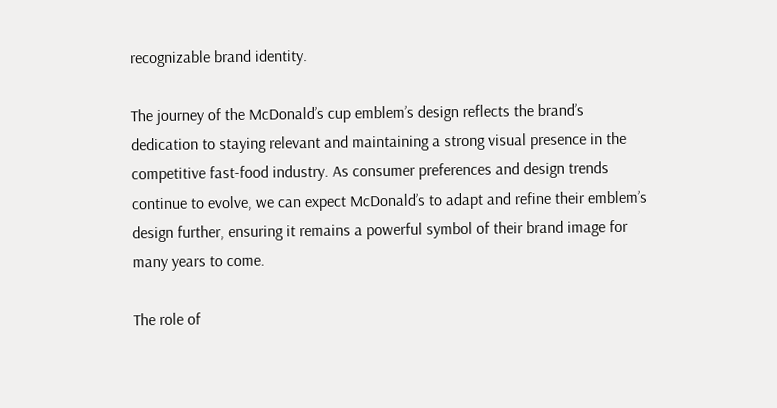recognizable brand identity.

The journey of the McDonald’s cup emblem’s design reflects the brand’s dedication to staying relevant and maintaining a strong visual presence in the competitive fast-food industry. As consumer preferences and design trends continue to evolve, we can expect McDonald’s to adapt and refine their emblem’s design further, ensuring it remains a powerful symbol of their brand image for many years to come.

The role of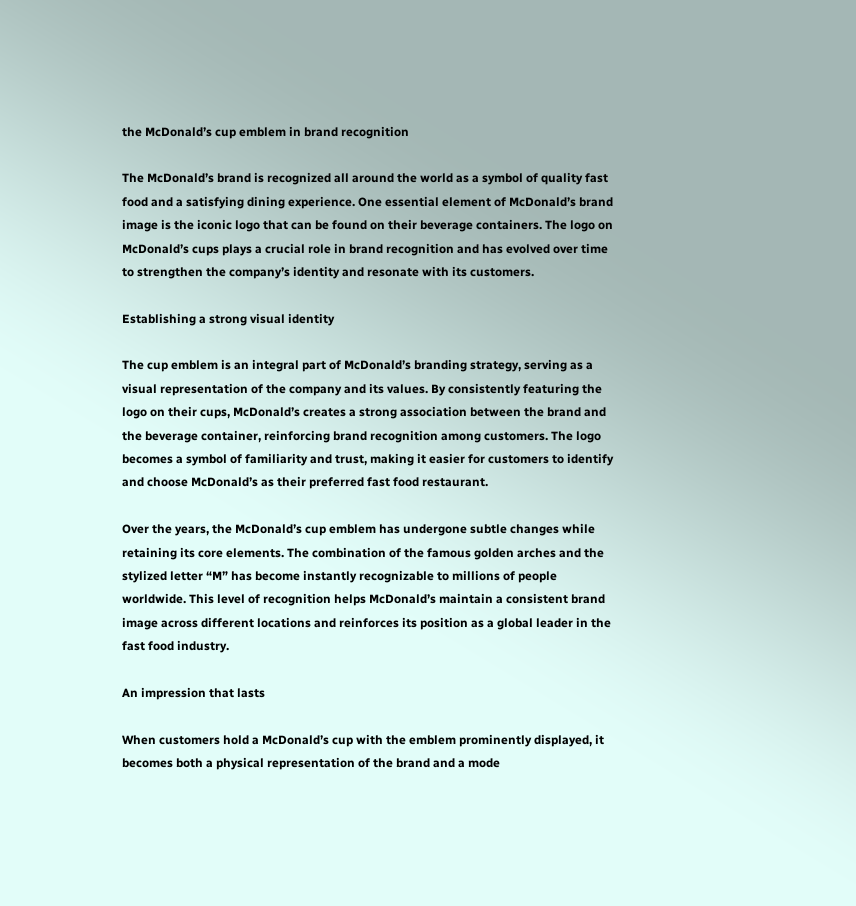the McDonald’s cup emblem in brand recognition

The McDonald’s brand is recognized all around the world as a symbol of quality fast food and a satisfying dining experience. One essential element of McDonald’s brand image is the iconic logo that can be found on their beverage containers. The logo on McDonald’s cups plays a crucial role in brand recognition and has evolved over time to strengthen the company’s identity and resonate with its customers.

Establishing a strong visual identity

The cup emblem is an integral part of McDonald’s branding strategy, serving as a visual representation of the company and its values. By consistently featuring the logo on their cups, McDonald’s creates a strong association between the brand and the beverage container, reinforcing brand recognition among customers. The logo becomes a symbol of familiarity and trust, making it easier for customers to identify and choose McDonald’s as their preferred fast food restaurant.

Over the years, the McDonald’s cup emblem has undergone subtle changes while retaining its core elements. The combination of the famous golden arches and the stylized letter “M” has become instantly recognizable to millions of people worldwide. This level of recognition helps McDonald’s maintain a consistent brand image across different locations and reinforces its position as a global leader in the fast food industry.

An impression that lasts

When customers hold a McDonald’s cup with the emblem prominently displayed, it becomes both a physical representation of the brand and a mode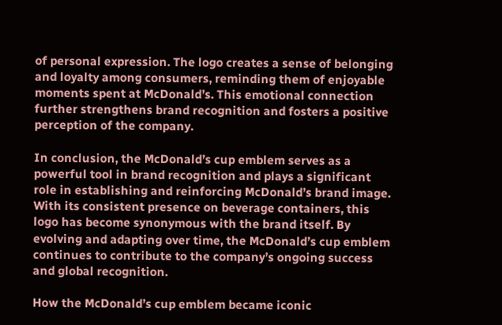of personal expression. The logo creates a sense of belonging and loyalty among consumers, reminding them of enjoyable moments spent at McDonald’s. This emotional connection further strengthens brand recognition and fosters a positive perception of the company.

In conclusion, the McDonald’s cup emblem serves as a powerful tool in brand recognition and plays a significant role in establishing and reinforcing McDonald’s brand image. With its consistent presence on beverage containers, this logo has become synonymous with the brand itself. By evolving and adapting over time, the McDonald’s cup emblem continues to contribute to the company’s ongoing success and global recognition.

How the McDonald’s cup emblem became iconic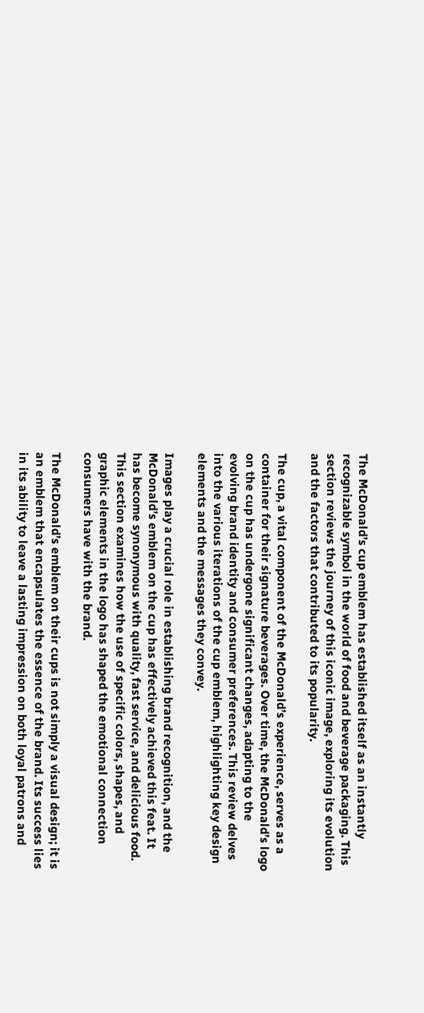The McDonald’s cup emblem has established itself as an instantly recognizable symbol in the world of food and beverage packaging. This section reviews the journey of this iconic image, exploring its evolution and the factors that contributed to its popularity.

The cup, a vital component of the McDonald’s experience, serves as a container for their signature beverages. Over time, the McDonald’s logo on the cup has undergone significant changes, adapting to the evolving brand identity and consumer preferences. This review delves into the various iterations of the cup emblem, highlighting key design elements and the messages they convey.

Images play a crucial role in establishing brand recognition, and the McDonald’s emblem on the cup has effectively achieved this feat. It has become synonymous with quality, fast service, and delicious food. This section examines how the use of specific colors, shapes, and graphic elements in the logo has shaped the emotional connection consumers have with the brand.

The McDonald’s emblem on their cups is not simply a visual design; it is an emblem that encapsulates the essence of the brand. Its success lies in its ability to leave a lasting impression on both loyal patrons and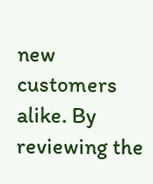new customers alike. By reviewing the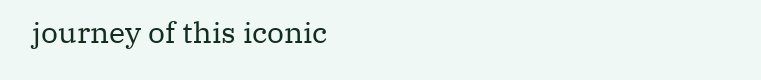journey of this iconic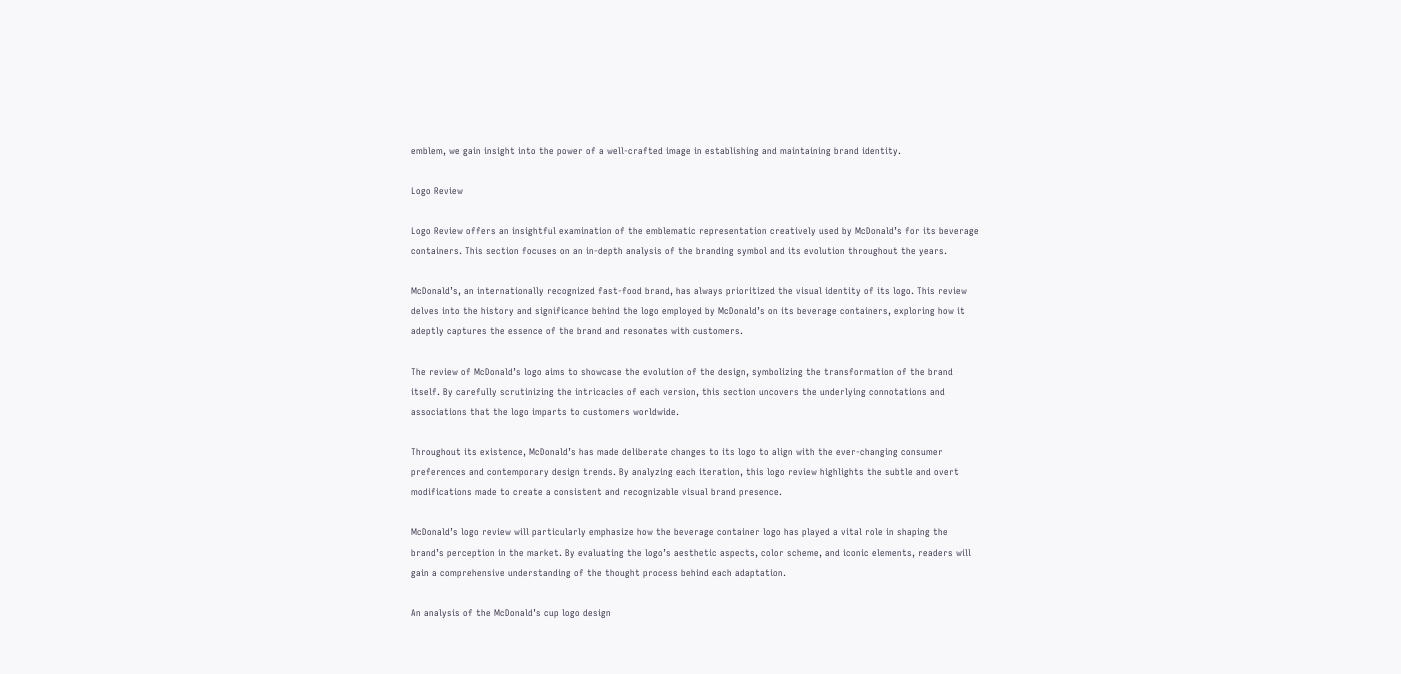emblem, we gain insight into the power of a well-crafted image in establishing and maintaining brand identity.

Logo Review

Logo Review offers an insightful examination of the emblematic representation creatively used by McDonald’s for its beverage containers. This section focuses on an in-depth analysis of the branding symbol and its evolution throughout the years.

McDonald’s, an internationally recognized fast-food brand, has always prioritized the visual identity of its logo. This review delves into the history and significance behind the logo employed by McDonald’s on its beverage containers, exploring how it adeptly captures the essence of the brand and resonates with customers.

The review of McDonald’s logo aims to showcase the evolution of the design, symbolizing the transformation of the brand itself. By carefully scrutinizing the intricacies of each version, this section uncovers the underlying connotations and associations that the logo imparts to customers worldwide.

Throughout its existence, McDonald’s has made deliberate changes to its logo to align with the ever-changing consumer preferences and contemporary design trends. By analyzing each iteration, this logo review highlights the subtle and overt modifications made to create a consistent and recognizable visual brand presence.

McDonald’s logo review will particularly emphasize how the beverage container logo has played a vital role in shaping the brand’s perception in the market. By evaluating the logo’s aesthetic aspects, color scheme, and iconic elements, readers will gain a comprehensive understanding of the thought process behind each adaptation.

An analysis of the McDonald’s cup logo design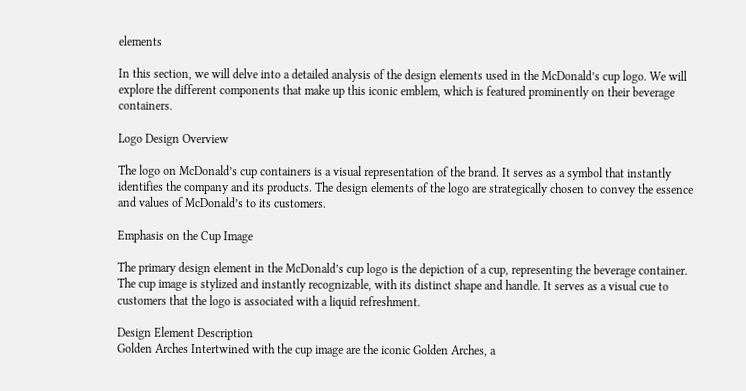elements

In this section, we will delve into a detailed analysis of the design elements used in the McDonald’s cup logo. We will explore the different components that make up this iconic emblem, which is featured prominently on their beverage containers.

Logo Design Overview

The logo on McDonald’s cup containers is a visual representation of the brand. It serves as a symbol that instantly identifies the company and its products. The design elements of the logo are strategically chosen to convey the essence and values of McDonald’s to its customers.

Emphasis on the Cup Image

The primary design element in the McDonald’s cup logo is the depiction of a cup, representing the beverage container. The cup image is stylized and instantly recognizable, with its distinct shape and handle. It serves as a visual cue to customers that the logo is associated with a liquid refreshment.

Design Element Description
Golden Arches Intertwined with the cup image are the iconic Golden Arches, a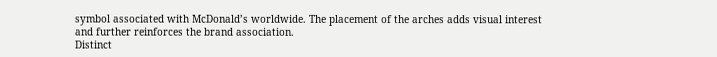symbol associated with McDonald’s worldwide. The placement of the arches adds visual interest and further reinforces the brand association.
Distinct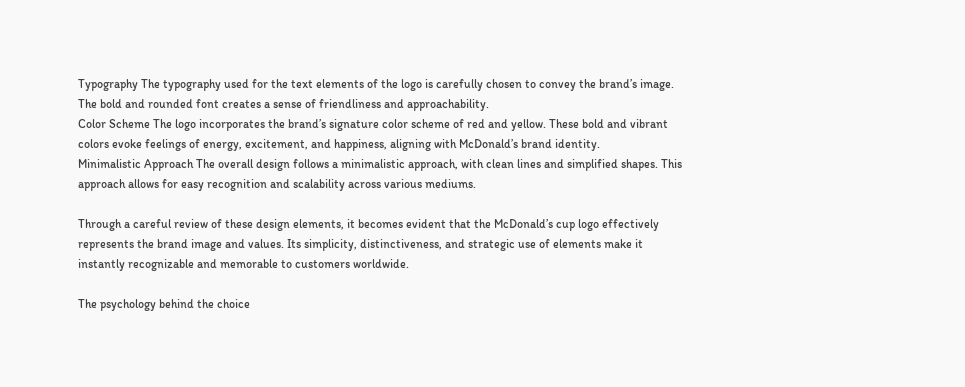Typography The typography used for the text elements of the logo is carefully chosen to convey the brand’s image. The bold and rounded font creates a sense of friendliness and approachability.
Color Scheme The logo incorporates the brand’s signature color scheme of red and yellow. These bold and vibrant colors evoke feelings of energy, excitement, and happiness, aligning with McDonald’s brand identity.
Minimalistic Approach The overall design follows a minimalistic approach, with clean lines and simplified shapes. This approach allows for easy recognition and scalability across various mediums.

Through a careful review of these design elements, it becomes evident that the McDonald’s cup logo effectively represents the brand image and values. Its simplicity, distinctiveness, and strategic use of elements make it instantly recognizable and memorable to customers worldwide.

The psychology behind the choice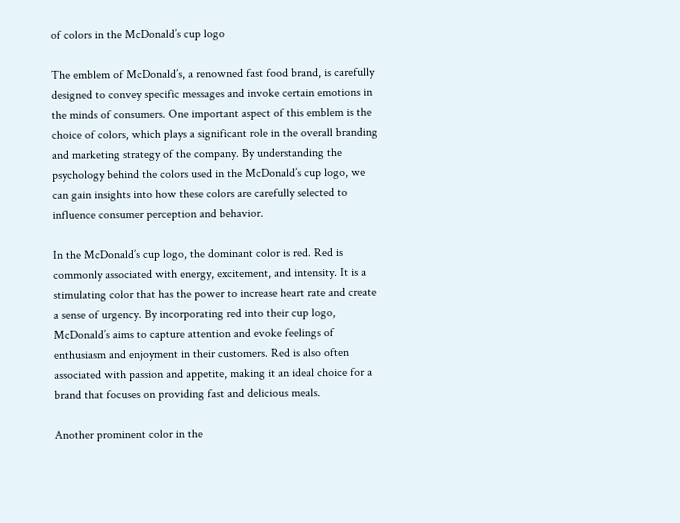of colors in the McDonald’s cup logo

The emblem of McDonald’s, a renowned fast food brand, is carefully designed to convey specific messages and invoke certain emotions in the minds of consumers. One important aspect of this emblem is the choice of colors, which plays a significant role in the overall branding and marketing strategy of the company. By understanding the psychology behind the colors used in the McDonald’s cup logo, we can gain insights into how these colors are carefully selected to influence consumer perception and behavior.

In the McDonald’s cup logo, the dominant color is red. Red is commonly associated with energy, excitement, and intensity. It is a stimulating color that has the power to increase heart rate and create a sense of urgency. By incorporating red into their cup logo, McDonald’s aims to capture attention and evoke feelings of enthusiasm and enjoyment in their customers. Red is also often associated with passion and appetite, making it an ideal choice for a brand that focuses on providing fast and delicious meals.

Another prominent color in the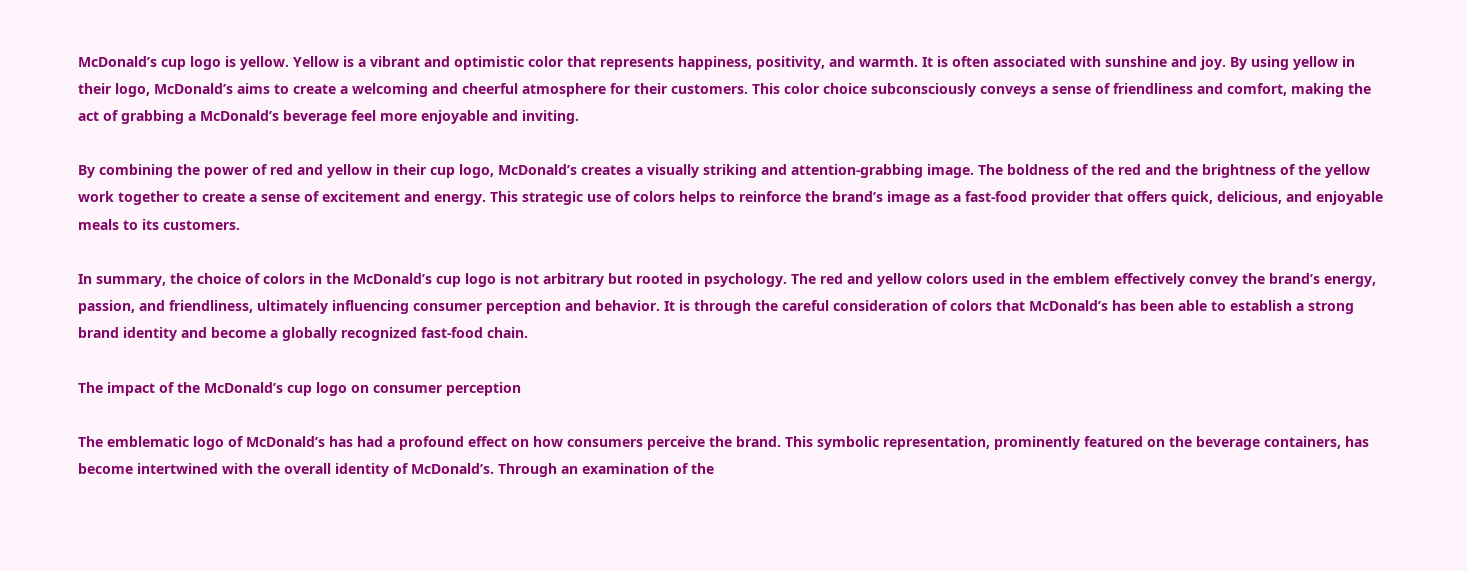McDonald’s cup logo is yellow. Yellow is a vibrant and optimistic color that represents happiness, positivity, and warmth. It is often associated with sunshine and joy. By using yellow in their logo, McDonald’s aims to create a welcoming and cheerful atmosphere for their customers. This color choice subconsciously conveys a sense of friendliness and comfort, making the act of grabbing a McDonald’s beverage feel more enjoyable and inviting.

By combining the power of red and yellow in their cup logo, McDonald’s creates a visually striking and attention-grabbing image. The boldness of the red and the brightness of the yellow work together to create a sense of excitement and energy. This strategic use of colors helps to reinforce the brand’s image as a fast-food provider that offers quick, delicious, and enjoyable meals to its customers.

In summary, the choice of colors in the McDonald’s cup logo is not arbitrary but rooted in psychology. The red and yellow colors used in the emblem effectively convey the brand’s energy, passion, and friendliness, ultimately influencing consumer perception and behavior. It is through the careful consideration of colors that McDonald’s has been able to establish a strong brand identity and become a globally recognized fast-food chain.

The impact of the McDonald’s cup logo on consumer perception

The emblematic logo of McDonald’s has had a profound effect on how consumers perceive the brand. This symbolic representation, prominently featured on the beverage containers, has become intertwined with the overall identity of McDonald’s. Through an examination of the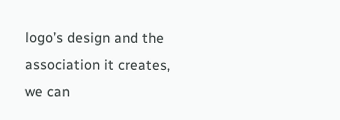logo’s design and the association it creates, we can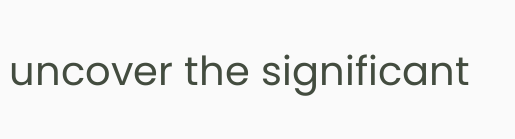uncover the significant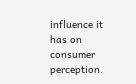influence it has on consumer perception.